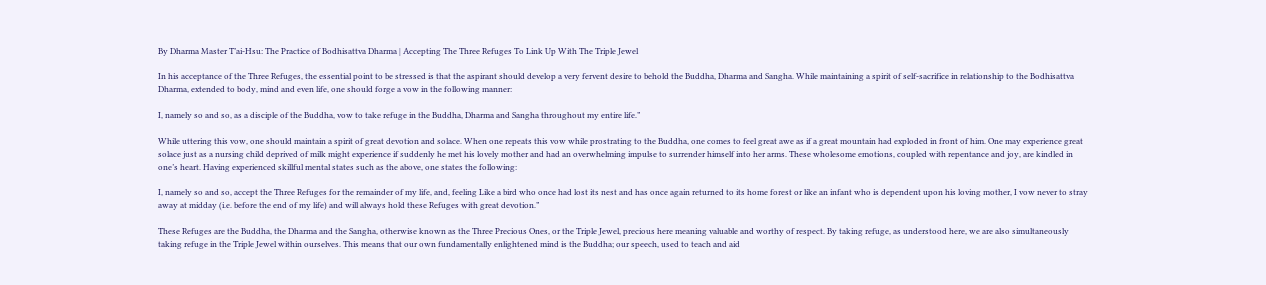By Dharma Master T’ai-Hsu: The Practice of Bodhisattva Dharma | Accepting The Three Refuges To Link Up With The Triple Jewel

In his acceptance of the Three Refuges, the essential point to be stressed is that the aspirant should develop a very fervent desire to behold the Buddha, Dharma and Sangha. While maintaining a spirit of self-sacrifice in relationship to the Bodhisattva Dharma, extended to body, mind and even life, one should forge a vow in the following manner:

I, namely so and so, as a disciple of the Buddha, vow to take refuge in the Buddha, Dharma and Sangha throughout my entire life.”

While uttering this vow, one should maintain a spirit of great devotion and solace. When one repeats this vow while prostrating to the Buddha, one comes to feel great awe as if a great mountain had exploded in front of him. One may experience great solace just as a nursing child deprived of milk might experience if suddenly he met his lovely mother and had an overwhelming impulse to surrender himself into her arms. These wholesome emotions, coupled with repentance and joy, are kindled in one’s heart. Having experienced skillful mental states such as the above, one states the following:

I, namely so and so, accept the Three Refuges for the remainder of my life, and, feeling Like a bird who once had lost its nest and has once again returned to its home forest or like an infant who is dependent upon his loving mother, I vow never to stray away at midday (i.e. before the end of my life) and will always hold these Refuges with great devotion.”

These Refuges are the Buddha, the Dharma and the Sangha, otherwise known as the Three Precious Ones, or the Triple Jewel, precious here meaning valuable and worthy of respect. By taking refuge, as understood here, we are also simultaneously taking refuge in the Triple Jewel within ourselves. This means that our own fundamentally enlightened mind is the Buddha; our speech, used to teach and aid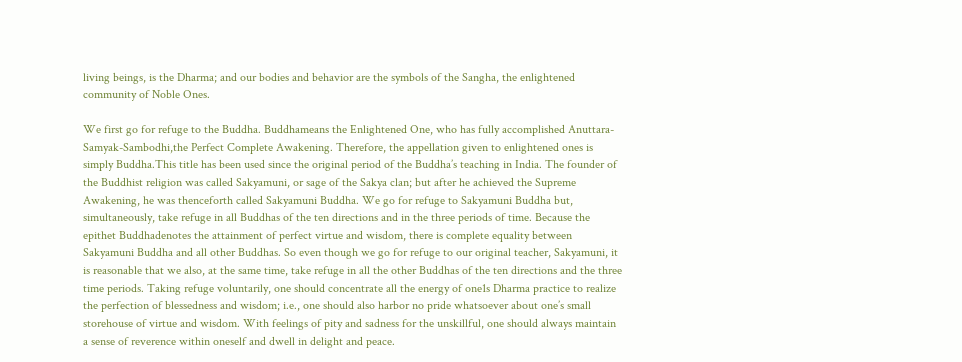living beings, is the Dharma; and our bodies and behavior are the symbols of the Sangha, the enlightened community of Noble Ones.

We first go for refuge to the Buddha. Buddhameans the Enlightened One, who has fully accomplished Anuttara-Samyak-Sambodhi,the Perfect Complete Awakening. Therefore, the appellation given to enlightened ones is simply Buddha.This title has been used since the original period of the Buddha’s teaching in India. The founder of the Buddhist religion was called Sakyamuni, or sage of the Sakya clan; but after he achieved the Supreme Awakening, he was thenceforth called Sakyamuni Buddha. We go for refuge to Sakyamuni Buddha but, simultaneously, take refuge in all Buddhas of the ten directions and in the three periods of time. Because the epithet Buddhadenotes the attainment of perfect virtue and wisdom, there is complete equality between Sakyamuni Buddha and all other Buddhas. So even though we go for refuge to our original teacher, Sakyamuni, it is reasonable that we also, at the same time, take refuge in all the other Buddhas of the ten directions and the three time periods. Taking refuge voluntarily, one should concentrate all the energy of one1s Dharma practice to realize the perfection of blessedness and wisdom; i.e., one should also harbor no pride whatsoever about one’s small storehouse of virtue and wisdom. With feelings of pity and sadness for the unskillful, one should always maintain a sense of reverence within oneself and dwell in delight and peace.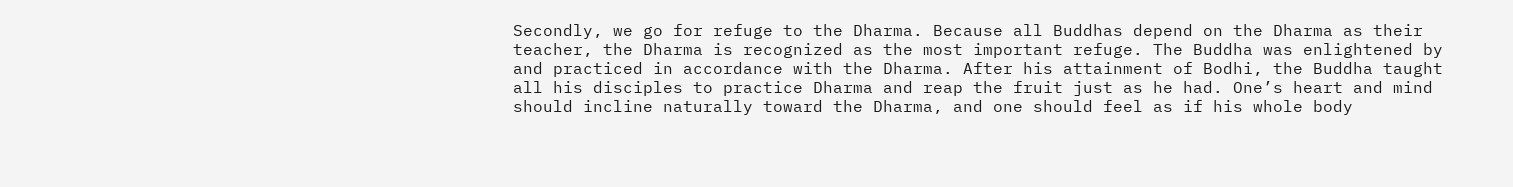Secondly, we go for refuge to the Dharma. Because all Buddhas depend on the Dharma as their teacher, the Dharma is recognized as the most important refuge. The Buddha was enlightened by and practiced in accordance with the Dharma. After his attainment of Bodhi, the Buddha taught all his disciples to practice Dharma and reap the fruit just as he had. One’s heart and mind should incline naturally toward the Dharma, and one should feel as if his whole body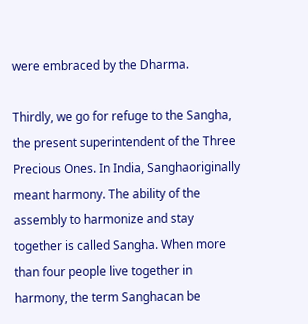were embraced by the Dharma.

Thirdly, we go for refuge to the Sangha, the present superintendent of the Three Precious Ones. In India, Sanghaoriginally meant harmony. The ability of the assembly to harmonize and stay together is called Sangha. When more than four people live together in harmony, the term Sanghacan be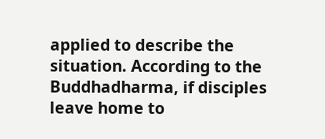applied to describe the situation. According to the Buddhadharma, if disciples leave home to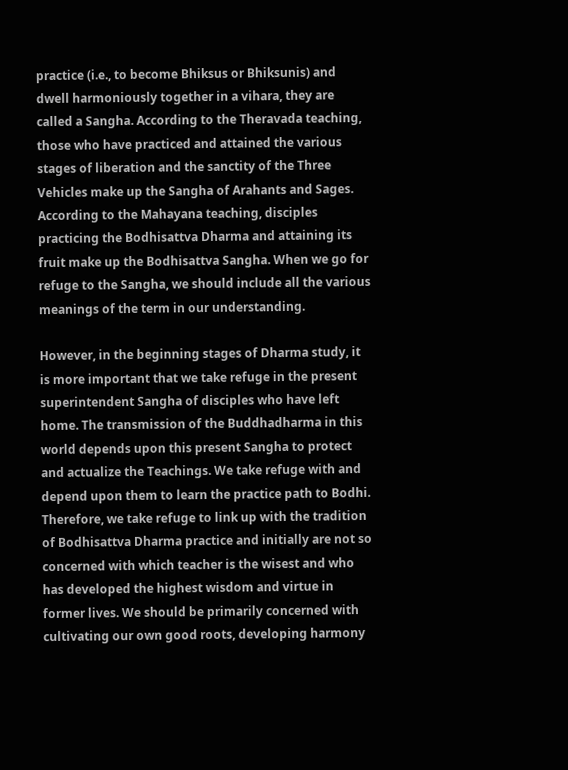practice (i.e., to become Bhiksus or Bhiksunis) and dwell harmoniously together in a vihara, they are called a Sangha. According to the Theravada teaching, those who have practiced and attained the various stages of liberation and the sanctity of the Three Vehicles make up the Sangha of Arahants and Sages. According to the Mahayana teaching, disciples practicing the Bodhisattva Dharma and attaining its fruit make up the Bodhisattva Sangha. When we go for refuge to the Sangha, we should include all the various meanings of the term in our understanding.

However, in the beginning stages of Dharma study, it is more important that we take refuge in the present superintendent Sangha of disciples who have left home. The transmission of the Buddhadharma in this world depends upon this present Sangha to protect and actualize the Teachings. We take refuge with and depend upon them to learn the practice path to Bodhi. Therefore, we take refuge to link up with the tradition of Bodhisattva Dharma practice and initially are not so concerned with which teacher is the wisest and who has developed the highest wisdom and virtue in former lives. We should be primarily concerned with cultivating our own good roots, developing harmony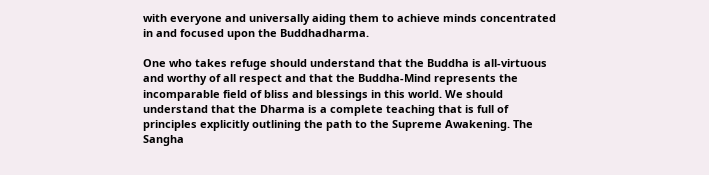with everyone and universally aiding them to achieve minds concentrated in and focused upon the Buddhadharma.

One who takes refuge should understand that the Buddha is all-virtuous and worthy of all respect and that the Buddha-Mind represents the incomparable field of bliss and blessings in this world. We should understand that the Dharma is a complete teaching that is full of principles explicitly outlining the path to the Supreme Awakening. The Sangha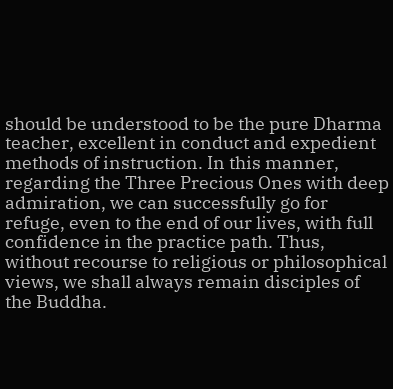should be understood to be the pure Dharma teacher, excellent in conduct and expedient methods of instruction. In this manner, regarding the Three Precious Ones with deep admiration, we can successfully go for refuge, even to the end of our lives, with full confidence in the practice path. Thus, without recourse to religious or philosophical views, we shall always remain disciples of the Buddha.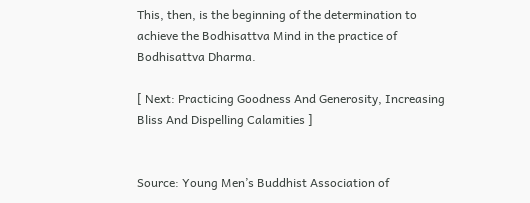This, then, is the beginning of the determination to achieve the Bodhisattva Mind in the practice of Bodhisattva Dharma.

[ Next: Practicing Goodness And Generosity, Increasing Bliss And Dispelling Calamities ]


Source: Young Men’s Buddhist Association of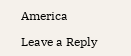America

Leave a Reply